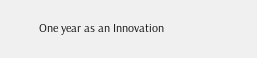One year as an Innovation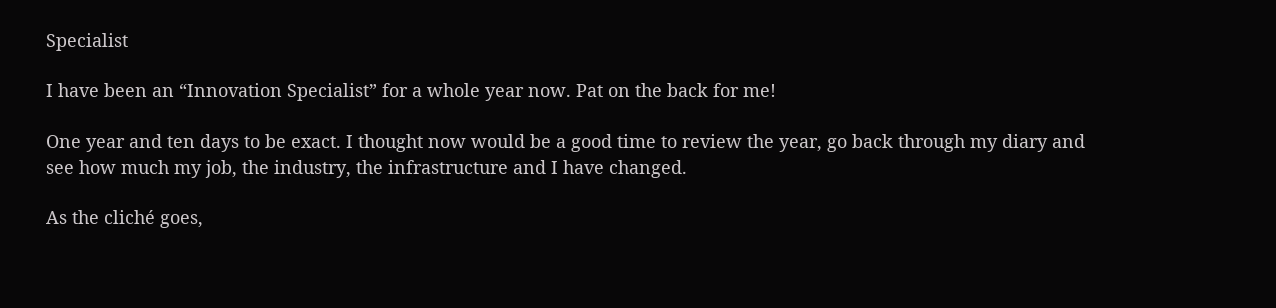Specialist

I have been an “Innovation Specialist” for a whole year now. Pat on the back for me!

One year and ten days to be exact. I thought now would be a good time to review the year, go back through my diary and see how much my job, the industry, the infrastructure and I have changed.

As the cliché goes,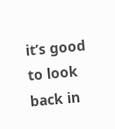it’s good to look back in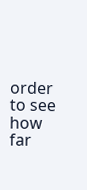order to see how far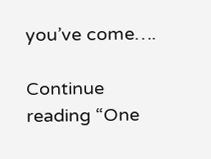you’ve come….

Continue reading “One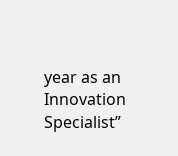year as an Innovation Specialist”